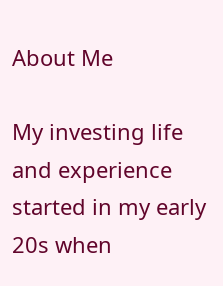About Me

My investing life and experience started in my early 20s when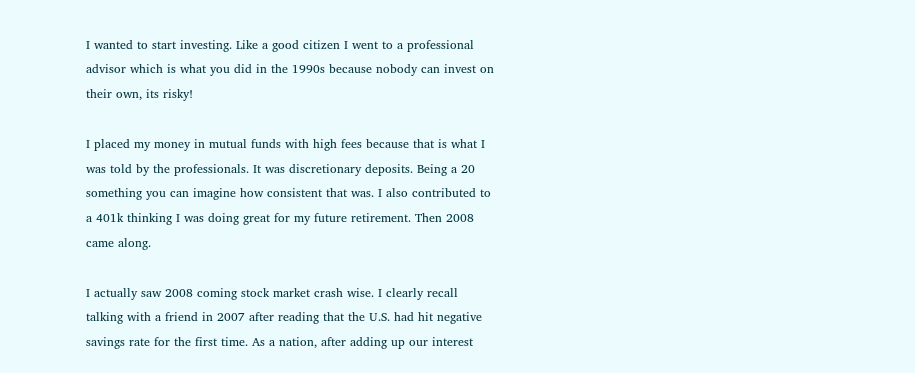I wanted to start investing. Like a good citizen I went to a professional advisor which is what you did in the 1990s because nobody can invest on their own, its risky!

I placed my money in mutual funds with high fees because that is what I was told by the professionals. It was discretionary deposits. Being a 20 something you can imagine how consistent that was. I also contributed to a 401k thinking I was doing great for my future retirement. Then 2008 came along.

I actually saw 2008 coming stock market crash wise. I clearly recall talking with a friend in 2007 after reading that the U.S. had hit negative savings rate for the first time. As a nation, after adding up our interest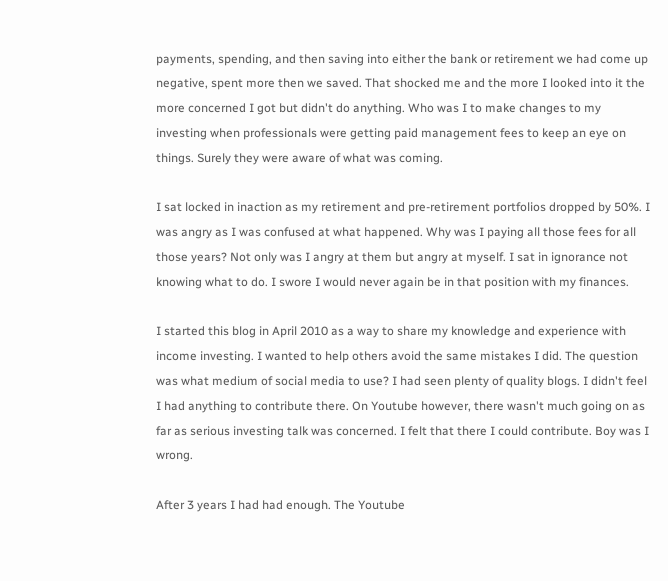payments, spending, and then saving into either the bank or retirement we had come up negative, spent more then we saved. That shocked me and the more I looked into it the more concerned I got but didn't do anything. Who was I to make changes to my investing when professionals were getting paid management fees to keep an eye on things. Surely they were aware of what was coming.

I sat locked in inaction as my retirement and pre-retirement portfolios dropped by 50%. I was angry as I was confused at what happened. Why was I paying all those fees for all those years? Not only was I angry at them but angry at myself. I sat in ignorance not knowing what to do. I swore I would never again be in that position with my finances.

I started this blog in April 2010 as a way to share my knowledge and experience with income investing. I wanted to help others avoid the same mistakes I did. The question was what medium of social media to use? I had seen plenty of quality blogs. I didn't feel I had anything to contribute there. On Youtube however, there wasn't much going on as far as serious investing talk was concerned. I felt that there I could contribute. Boy was I wrong.

After 3 years I had had enough. The Youtube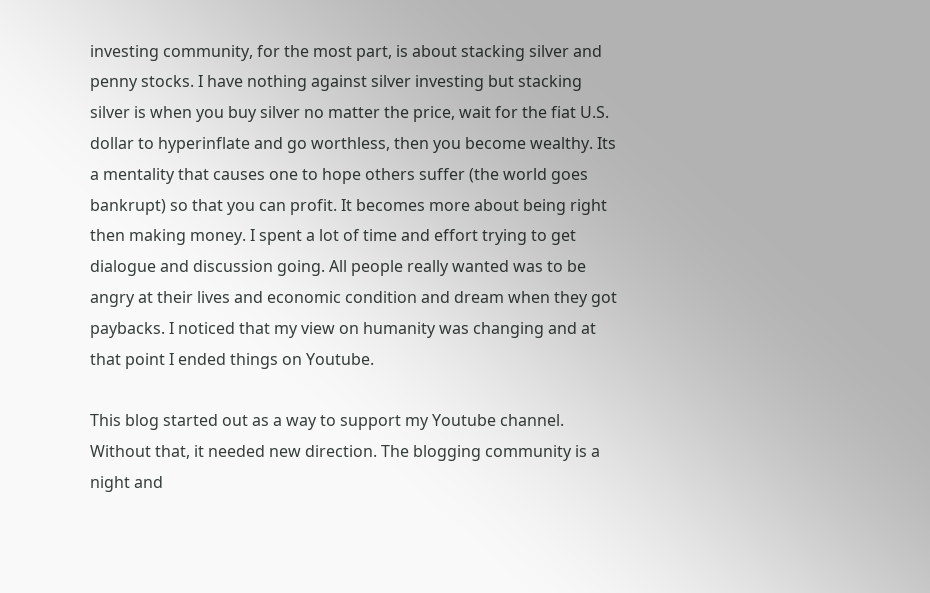investing community, for the most part, is about stacking silver and penny stocks. I have nothing against silver investing but stacking silver is when you buy silver no matter the price, wait for the fiat U.S. dollar to hyperinflate and go worthless, then you become wealthy. Its a mentality that causes one to hope others suffer (the world goes bankrupt) so that you can profit. It becomes more about being right then making money. I spent a lot of time and effort trying to get dialogue and discussion going. All people really wanted was to be angry at their lives and economic condition and dream when they got paybacks. I noticed that my view on humanity was changing and at that point I ended things on Youtube.

This blog started out as a way to support my Youtube channel. Without that, it needed new direction. The blogging community is a night and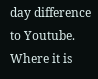day difference to Youtube. Where it is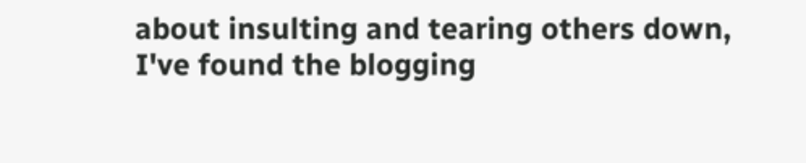about insulting and tearing others down, I've found the blogging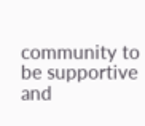community to be supportive and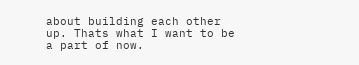about building each other up. Thats what I want to be a part of now.